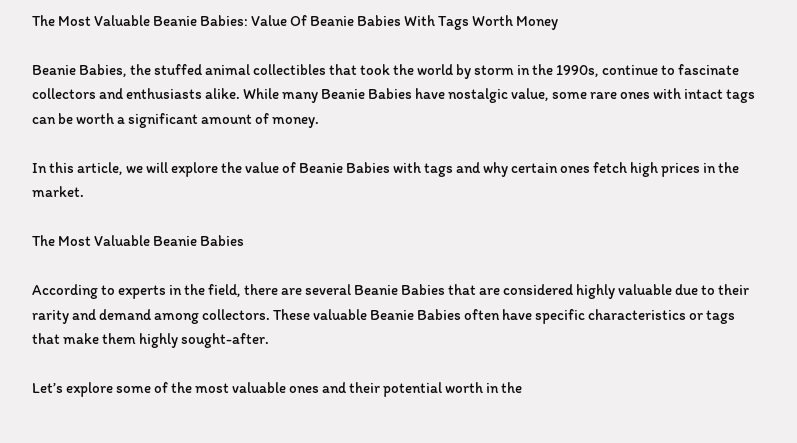The Most Valuable Beanie Babies: Value Of Beanie Babies With Tags Worth Money

Beanie Babies, the stuffed animal collectibles that took the world by storm in the 1990s, continue to fascinate collectors and enthusiasts alike. While many Beanie Babies have nostalgic value, some rare ones with intact tags can be worth a significant amount of money.

In this article, we will explore the value of Beanie Babies with tags and why certain ones fetch high prices in the market.

The Most Valuable Beanie Babies

According to experts in the field, there are several Beanie Babies that are considered highly valuable due to their rarity and demand among collectors. These valuable Beanie Babies often have specific characteristics or tags that make them highly sought-after.

Let’s explore some of the most valuable ones and their potential worth in the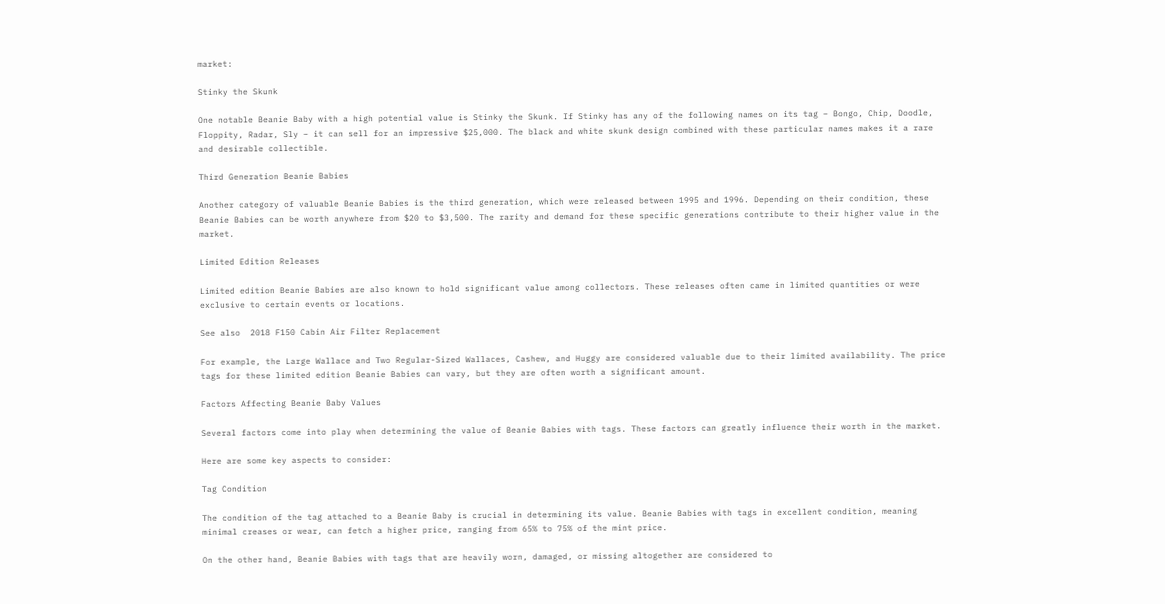market:

Stinky the Skunk

One notable Beanie Baby with a high potential value is Stinky the Skunk. If Stinky has any of the following names on its tag – Bongo, Chip, Doodle, Floppity, Radar, Sly – it can sell for an impressive $25,000. The black and white skunk design combined with these particular names makes it a rare and desirable collectible.

Third Generation Beanie Babies

Another category of valuable Beanie Babies is the third generation, which were released between 1995 and 1996. Depending on their condition, these Beanie Babies can be worth anywhere from $20 to $3,500. The rarity and demand for these specific generations contribute to their higher value in the market.

Limited Edition Releases

Limited edition Beanie Babies are also known to hold significant value among collectors. These releases often came in limited quantities or were exclusive to certain events or locations.

See also  2018 F150 Cabin Air Filter Replacement

For example, the Large Wallace and Two Regular-Sized Wallaces, Cashew, and Huggy are considered valuable due to their limited availability. The price tags for these limited edition Beanie Babies can vary, but they are often worth a significant amount.

Factors Affecting Beanie Baby Values

Several factors come into play when determining the value of Beanie Babies with tags. These factors can greatly influence their worth in the market.

Here are some key aspects to consider:

Tag Condition

The condition of the tag attached to a Beanie Baby is crucial in determining its value. Beanie Babies with tags in excellent condition, meaning minimal creases or wear, can fetch a higher price, ranging from 65% to 75% of the mint price.

On the other hand, Beanie Babies with tags that are heavily worn, damaged, or missing altogether are considered to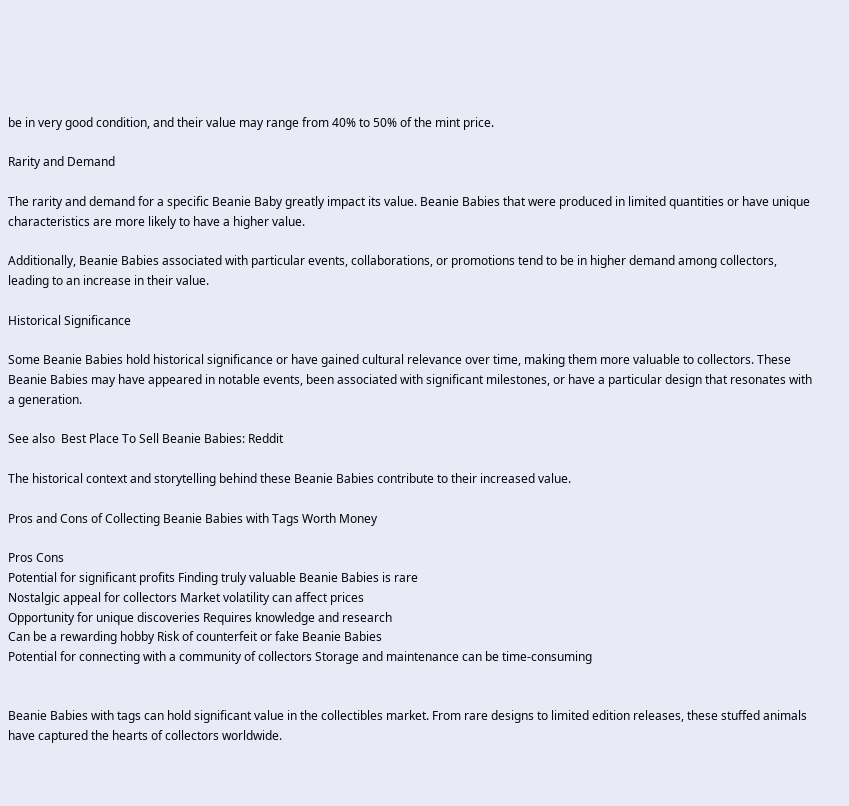be in very good condition, and their value may range from 40% to 50% of the mint price.

Rarity and Demand

The rarity and demand for a specific Beanie Baby greatly impact its value. Beanie Babies that were produced in limited quantities or have unique characteristics are more likely to have a higher value.

Additionally, Beanie Babies associated with particular events, collaborations, or promotions tend to be in higher demand among collectors, leading to an increase in their value.

Historical Significance

Some Beanie Babies hold historical significance or have gained cultural relevance over time, making them more valuable to collectors. These Beanie Babies may have appeared in notable events, been associated with significant milestones, or have a particular design that resonates with a generation.

See also  Best Place To Sell Beanie Babies: Reddit

The historical context and storytelling behind these Beanie Babies contribute to their increased value.

Pros and Cons of Collecting Beanie Babies with Tags Worth Money

Pros Cons
Potential for significant profits Finding truly valuable Beanie Babies is rare
Nostalgic appeal for collectors Market volatility can affect prices
Opportunity for unique discoveries Requires knowledge and research
Can be a rewarding hobby Risk of counterfeit or fake Beanie Babies
Potential for connecting with a community of collectors Storage and maintenance can be time-consuming


Beanie Babies with tags can hold significant value in the collectibles market. From rare designs to limited edition releases, these stuffed animals have captured the hearts of collectors worldwide.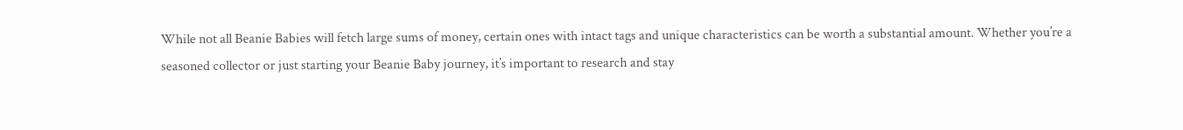While not all Beanie Babies will fetch large sums of money, certain ones with intact tags and unique characteristics can be worth a substantial amount. Whether you’re a seasoned collector or just starting your Beanie Baby journey, it’s important to research and stay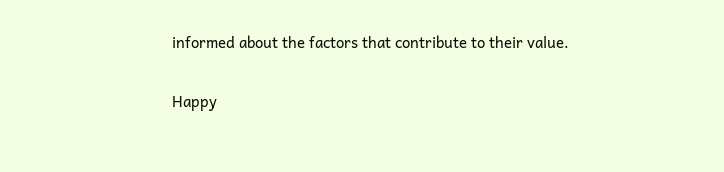informed about the factors that contribute to their value.

Happy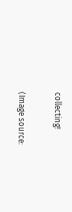collecting!

(Image source: